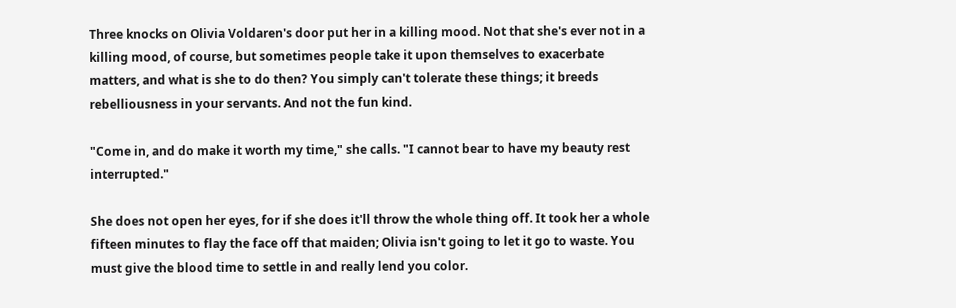Three knocks on Olivia Voldaren's door put her in a killing mood. Not that she's ever not in a killing mood, of course, but sometimes people take it upon themselves to exacerbate matters, and what is she to do then? You simply can't tolerate these things; it breeds rebelliousness in your servants. And not the fun kind.

"Come in, and do make it worth my time," she calls. "I cannot bear to have my beauty rest interrupted."

She does not open her eyes, for if she does it'll throw the whole thing off. It took her a whole fifteen minutes to flay the face off that maiden; Olivia isn't going to let it go to waste. You must give the blood time to settle in and really lend you color.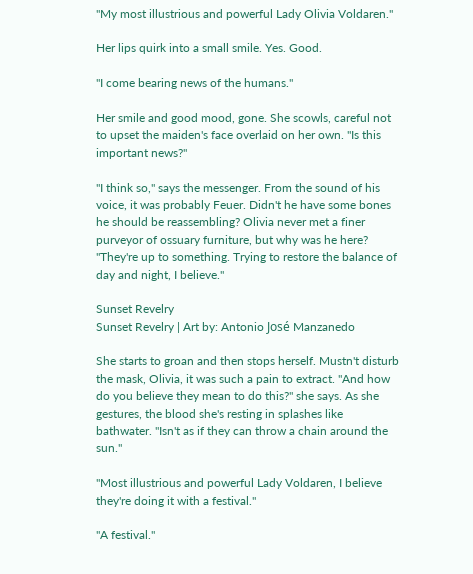"My most illustrious and powerful Lady Olivia Voldaren."

Her lips quirk into a small smile. Yes. Good.

"I come bearing news of the humans."

Her smile and good mood, gone. She scowls, careful not to upset the maiden's face overlaid on her own. "Is this important news?"

"I think so," says the messenger. From the sound of his voice, it was probably Feuer. Didn't he have some bones he should be reassembling? Olivia never met a finer purveyor of ossuary furniture, but why was he here? "They're up to something. Trying to restore the balance of day and night, I believe."

Sunset Revelry
Sunset Revelry | Art by: Antonio José Manzanedo

She starts to groan and then stops herself. Mustn't disturb the mask, Olivia, it was such a pain to extract. "And how do you believe they mean to do this?" she says. As she gestures, the blood she's resting in splashes like bathwater. "Isn't as if they can throw a chain around the sun."

"Most illustrious and powerful Lady Voldaren, I believe they're doing it with a festival."

"A festival."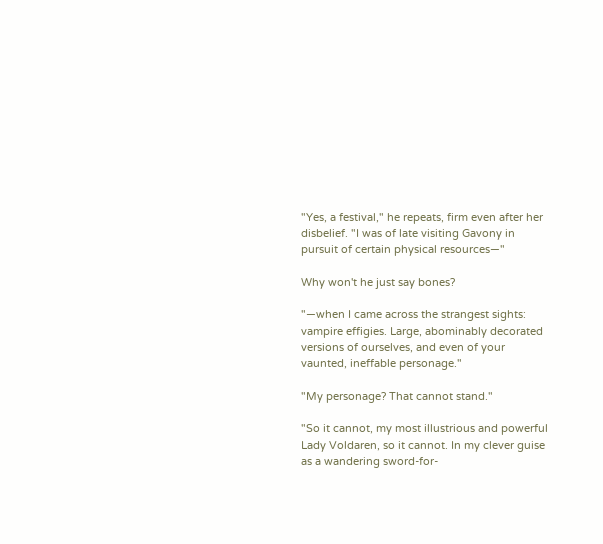"Yes, a festival," he repeats, firm even after her disbelief. "I was of late visiting Gavony in pursuit of certain physical resources—"

Why won't he just say bones?

"—when I came across the strangest sights: vampire effigies. Large, abominably decorated versions of ourselves, and even of your vaunted, ineffable personage."

"My personage? That cannot stand."

"So it cannot, my most illustrious and powerful Lady Voldaren, so it cannot. In my clever guise as a wandering sword-for-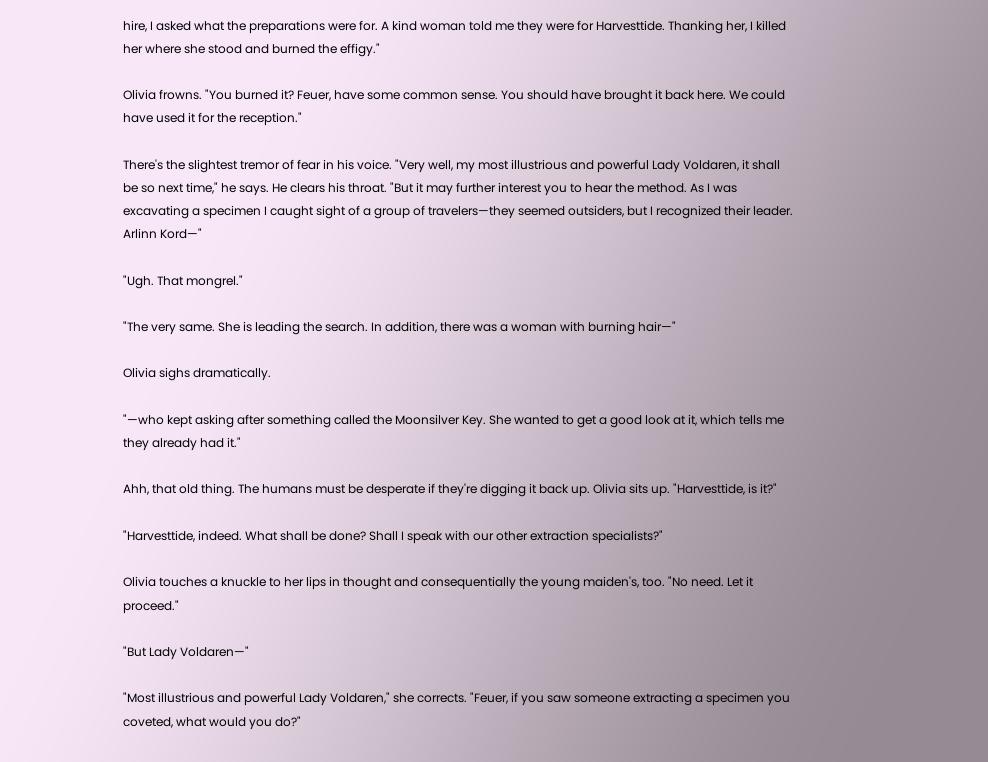hire, I asked what the preparations were for. A kind woman told me they were for Harvesttide. Thanking her, I killed her where she stood and burned the effigy."

Olivia frowns. "You burned it? Feuer, have some common sense. You should have brought it back here. We could have used it for the reception."

There's the slightest tremor of fear in his voice. "Very well, my most illustrious and powerful Lady Voldaren, it shall be so next time," he says. He clears his throat. "But it may further interest you to hear the method. As I was excavating a specimen I caught sight of a group of travelers—they seemed outsiders, but I recognized their leader. Arlinn Kord—"

"Ugh. That mongrel."

"The very same. She is leading the search. In addition, there was a woman with burning hair—"

Olivia sighs dramatically.

"—who kept asking after something called the Moonsilver Key. She wanted to get a good look at it, which tells me they already had it."

Ahh, that old thing. The humans must be desperate if they're digging it back up. Olivia sits up. "Harvesttide, is it?"

"Harvesttide, indeed. What shall be done? Shall I speak with our other extraction specialists?"

Olivia touches a knuckle to her lips in thought and consequentially the young maiden's, too. "No need. Let it proceed."

"But Lady Voldaren—"

"Most illustrious and powerful Lady Voldaren," she corrects. "Feuer, if you saw someone extracting a specimen you coveted, what would you do?"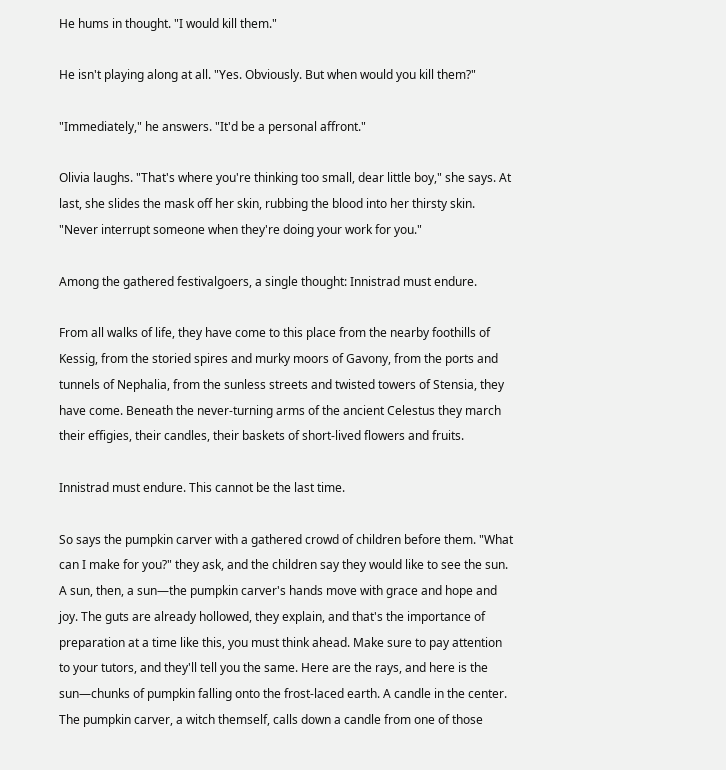He hums in thought. "I would kill them."

He isn't playing along at all. "Yes. Obviously. But when would you kill them?"

"Immediately," he answers. "It'd be a personal affront."

Olivia laughs. "That's where you're thinking too small, dear little boy," she says. At last, she slides the mask off her skin, rubbing the blood into her thirsty skin. "Never interrupt someone when they're doing your work for you."

Among the gathered festivalgoers, a single thought: Innistrad must endure.

From all walks of life, they have come to this place from the nearby foothills of Kessig, from the storied spires and murky moors of Gavony, from the ports and tunnels of Nephalia, from the sunless streets and twisted towers of Stensia, they have come. Beneath the never-turning arms of the ancient Celestus they march their effigies, their candles, their baskets of short-lived flowers and fruits.

Innistrad must endure. This cannot be the last time.

So says the pumpkin carver with a gathered crowd of children before them. "What can I make for you?" they ask, and the children say they would like to see the sun. A sun, then, a sun—the pumpkin carver's hands move with grace and hope and joy. The guts are already hollowed, they explain, and that's the importance of preparation at a time like this, you must think ahead. Make sure to pay attention to your tutors, and they'll tell you the same. Here are the rays, and here is the sun—chunks of pumpkin falling onto the frost-laced earth. A candle in the center. The pumpkin carver, a witch themself, calls down a candle from one of those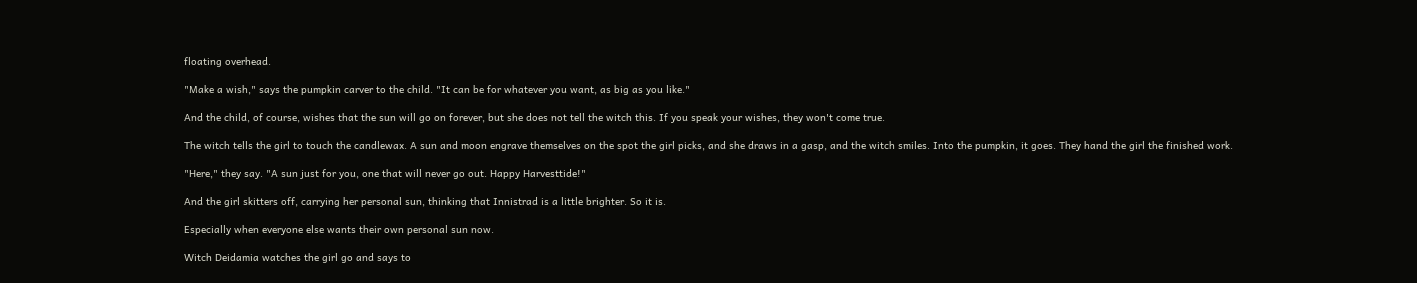floating overhead.

"Make a wish," says the pumpkin carver to the child. "It can be for whatever you want, as big as you like."

And the child, of course, wishes that the sun will go on forever, but she does not tell the witch this. If you speak your wishes, they won't come true.

The witch tells the girl to touch the candlewax. A sun and moon engrave themselves on the spot the girl picks, and she draws in a gasp, and the witch smiles. Into the pumpkin, it goes. They hand the girl the finished work.

"Here," they say. "A sun just for you, one that will never go out. Happy Harvesttide!"

And the girl skitters off, carrying her personal sun, thinking that Innistrad is a little brighter. So it is.

Especially when everyone else wants their own personal sun now.

Witch Deidamia watches the girl go and says to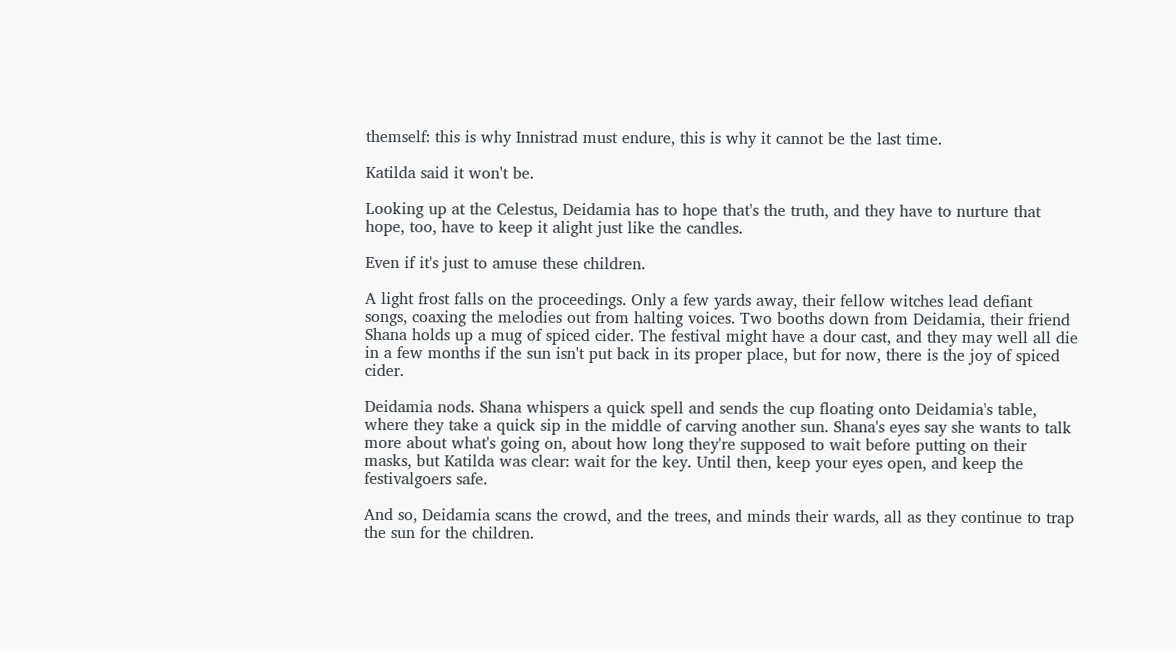themself: this is why Innistrad must endure, this is why it cannot be the last time.

Katilda said it won't be.

Looking up at the Celestus, Deidamia has to hope that's the truth, and they have to nurture that hope, too, have to keep it alight just like the candles.

Even if it's just to amuse these children.

A light frost falls on the proceedings. Only a few yards away, their fellow witches lead defiant songs, coaxing the melodies out from halting voices. Two booths down from Deidamia, their friend Shana holds up a mug of spiced cider. The festival might have a dour cast, and they may well all die in a few months if the sun isn't put back in its proper place, but for now, there is the joy of spiced cider.

Deidamia nods. Shana whispers a quick spell and sends the cup floating onto Deidamia's table, where they take a quick sip in the middle of carving another sun. Shana's eyes say she wants to talk more about what's going on, about how long they're supposed to wait before putting on their masks, but Katilda was clear: wait for the key. Until then, keep your eyes open, and keep the festivalgoers safe.

And so, Deidamia scans the crowd, and the trees, and minds their wards, all as they continue to trap the sun for the children.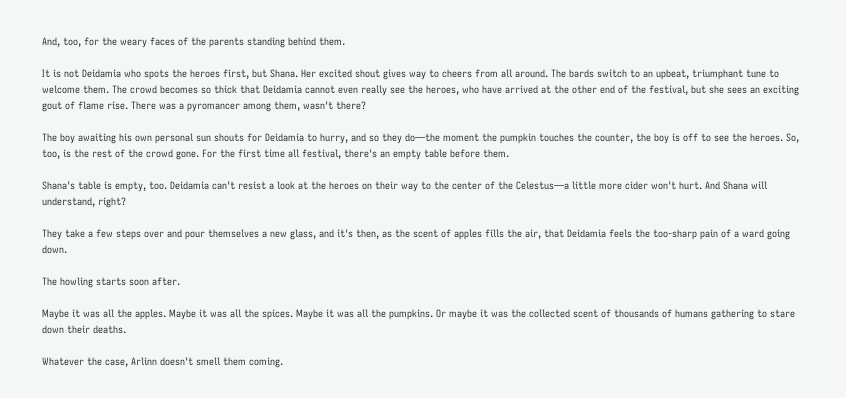And, too, for the weary faces of the parents standing behind them.

It is not Deidamia who spots the heroes first, but Shana. Her excited shout gives way to cheers from all around. The bards switch to an upbeat, triumphant tune to welcome them. The crowd becomes so thick that Deidamia cannot even really see the heroes, who have arrived at the other end of the festival, but she sees an exciting gout of flame rise. There was a pyromancer among them, wasn't there?

The boy awaiting his own personal sun shouts for Deidamia to hurry, and so they do—the moment the pumpkin touches the counter, the boy is off to see the heroes. So, too, is the rest of the crowd gone. For the first time all festival, there's an empty table before them.

Shana's table is empty, too. Deidamia can't resist a look at the heroes on their way to the center of the Celestus—a little more cider won't hurt. And Shana will understand, right?

They take a few steps over and pour themselves a new glass, and it's then, as the scent of apples fills the air, that Deidamia feels the too-sharp pain of a ward going down.

The howling starts soon after.

Maybe it was all the apples. Maybe it was all the spices. Maybe it was all the pumpkins. Or maybe it was the collected scent of thousands of humans gathering to stare down their deaths.

Whatever the case, Arlinn doesn't smell them coming.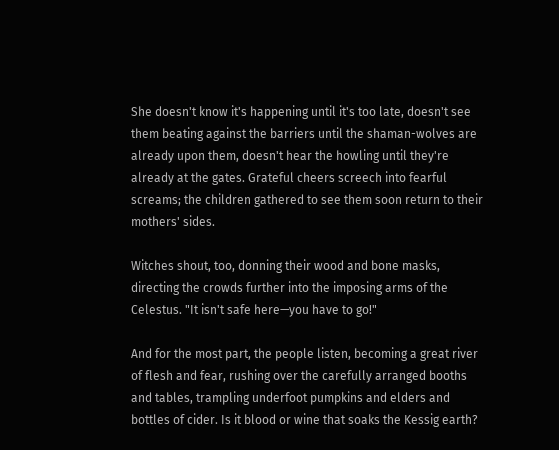She doesn't know it's happening until it's too late, doesn't see them beating against the barriers until the shaman-wolves are already upon them, doesn't hear the howling until they're already at the gates. Grateful cheers screech into fearful screams; the children gathered to see them soon return to their mothers' sides.

Witches shout, too, donning their wood and bone masks, directing the crowds further into the imposing arms of the Celestus. "It isn't safe here—you have to go!"

And for the most part, the people listen, becoming a great river of flesh and fear, rushing over the carefully arranged booths and tables, trampling underfoot pumpkins and elders and bottles of cider. Is it blood or wine that soaks the Kessig earth?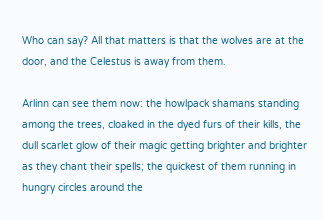Who can say? All that matters is that the wolves are at the door, and the Celestus is away from them.

Arlinn can see them now: the howlpack shamans standing among the trees, cloaked in the dyed furs of their kills, the dull scarlet glow of their magic getting brighter and brighter as they chant their spells; the quickest of them running in hungry circles around the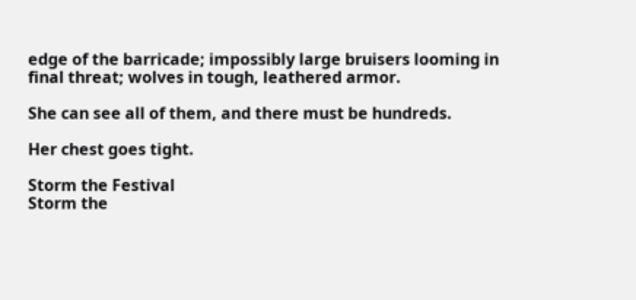edge of the barricade; impossibly large bruisers looming in final threat; wolves in tough, leathered armor.

She can see all of them, and there must be hundreds.

Her chest goes tight.

Storm the Festival
Storm the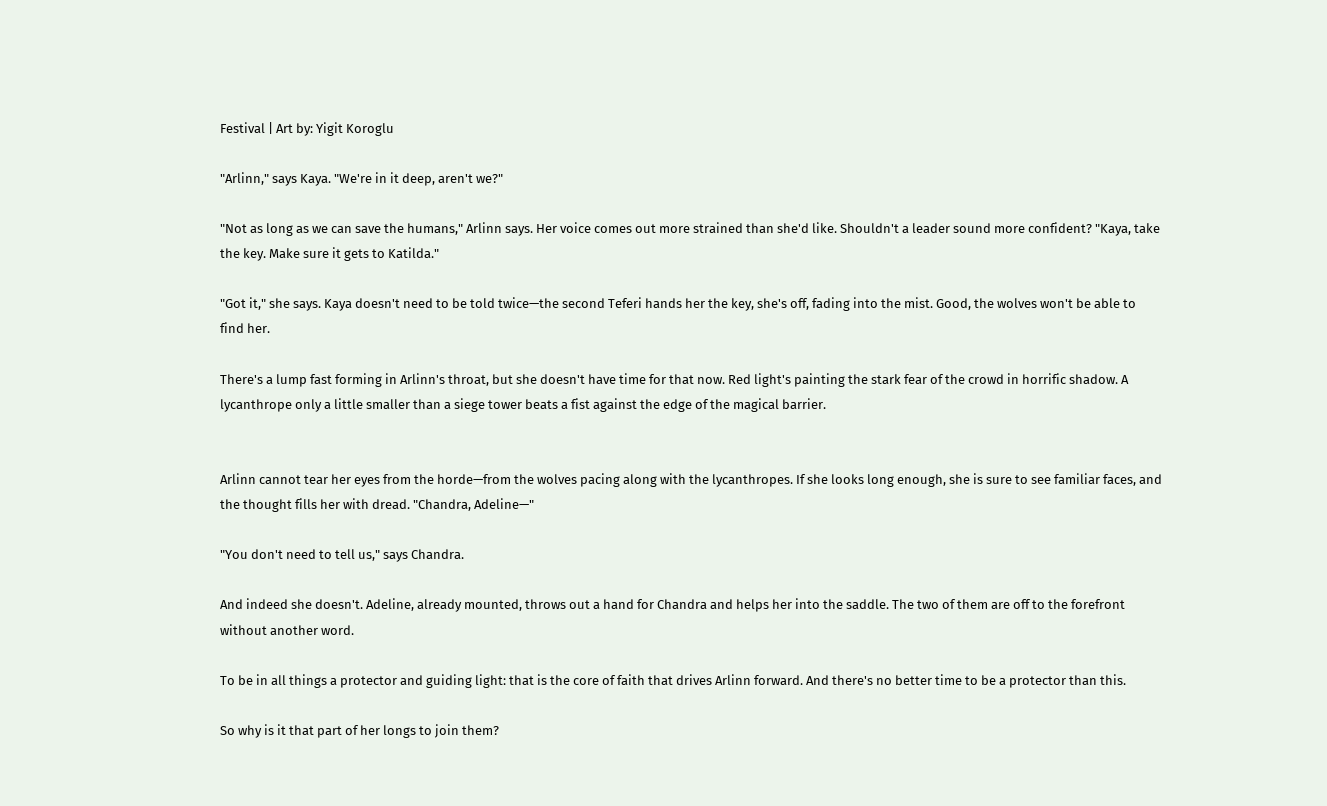Festival | Art by: Yigit Koroglu

"Arlinn," says Kaya. "We're in it deep, aren't we?"

"Not as long as we can save the humans," Arlinn says. Her voice comes out more strained than she'd like. Shouldn't a leader sound more confident? "Kaya, take the key. Make sure it gets to Katilda."

"Got it," she says. Kaya doesn't need to be told twice—the second Teferi hands her the key, she's off, fading into the mist. Good, the wolves won't be able to find her.

There's a lump fast forming in Arlinn's throat, but she doesn't have time for that now. Red light's painting the stark fear of the crowd in horrific shadow. A lycanthrope only a little smaller than a siege tower beats a fist against the edge of the magical barrier.


Arlinn cannot tear her eyes from the horde—from the wolves pacing along with the lycanthropes. If she looks long enough, she is sure to see familiar faces, and the thought fills her with dread. "Chandra, Adeline—"

"You don't need to tell us," says Chandra.

And indeed she doesn't. Adeline, already mounted, throws out a hand for Chandra and helps her into the saddle. The two of them are off to the forefront without another word.

To be in all things a protector and guiding light: that is the core of faith that drives Arlinn forward. And there's no better time to be a protector than this.

So why is it that part of her longs to join them?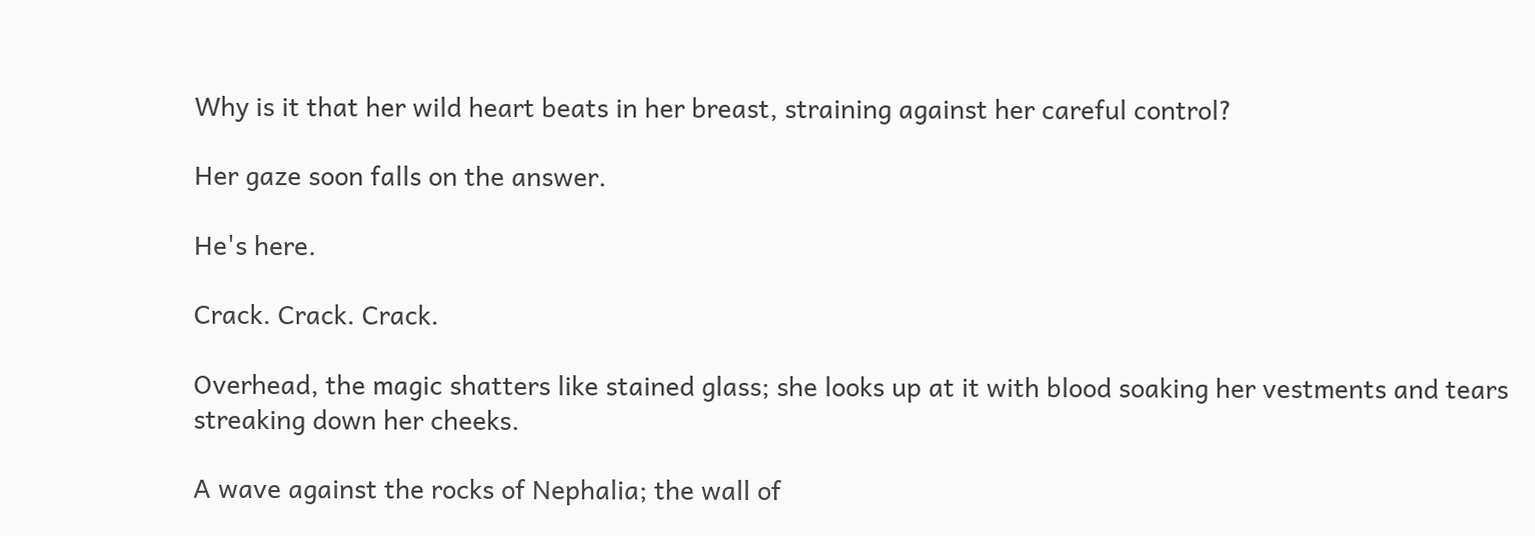Why is it that her wild heart beats in her breast, straining against her careful control?

Her gaze soon falls on the answer.

He's here.

Crack. Crack. Crack.

Overhead, the magic shatters like stained glass; she looks up at it with blood soaking her vestments and tears streaking down her cheeks.

A wave against the rocks of Nephalia; the wall of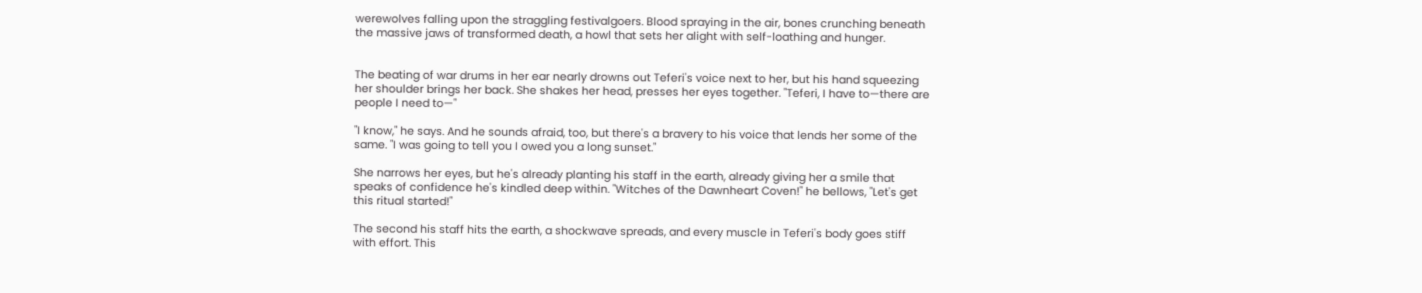werewolves falling upon the straggling festivalgoers. Blood spraying in the air, bones crunching beneath the massive jaws of transformed death, a howl that sets her alight with self-loathing and hunger.


The beating of war drums in her ear nearly drowns out Teferi's voice next to her, but his hand squeezing her shoulder brings her back. She shakes her head, presses her eyes together. "Teferi, I have to—there are people I need to—"

"I know," he says. And he sounds afraid, too, but there's a bravery to his voice that lends her some of the same. "I was going to tell you I owed you a long sunset."

She narrows her eyes, but he's already planting his staff in the earth, already giving her a smile that speaks of confidence he's kindled deep within. "Witches of the Dawnheart Coven!" he bellows, "Let's get this ritual started!"

The second his staff hits the earth, a shockwave spreads, and every muscle in Teferi's body goes stiff with effort. This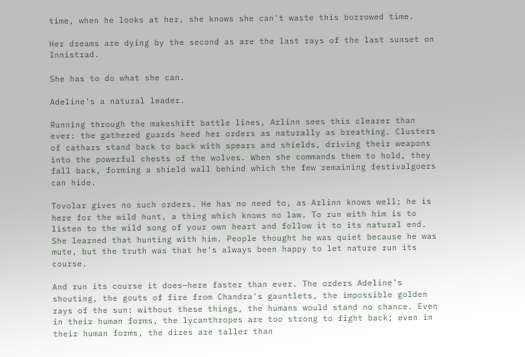time, when he looks at her, she knows she can't waste this borrowed time.

Her dreams are dying by the second as are the last rays of the last sunset on Innistrad.

She has to do what she can.

Adeline's a natural leader.

Running through the makeshift battle lines, Arlinn sees this clearer than ever: the gathered guards heed her orders as naturally as breathing. Clusters of cathars stand back to back with spears and shields, driving their weapons into the powerful chests of the wolves. When she commands them to hold, they fall back, forming a shield wall behind which the few remaining festivalgoers can hide.

Tovolar gives no such orders. He has no need to, as Arlinn knows well; he is here for the wild hunt, a thing which knows no law. To run with him is to listen to the wild song of your own heart and follow it to its natural end. She learned that hunting with him. People thought he was quiet because he was mute, but the truth was that he's always been happy to let nature run its course.

And run its course it does—here faster than ever. The orders Adeline's shouting, the gouts of fire from Chandra's gauntlets, the impossible golden rays of the sun: without these things, the humans would stand no chance. Even in their human forms, the lycanthropes are too strong to fight back; even in their human forms, the dires are taller than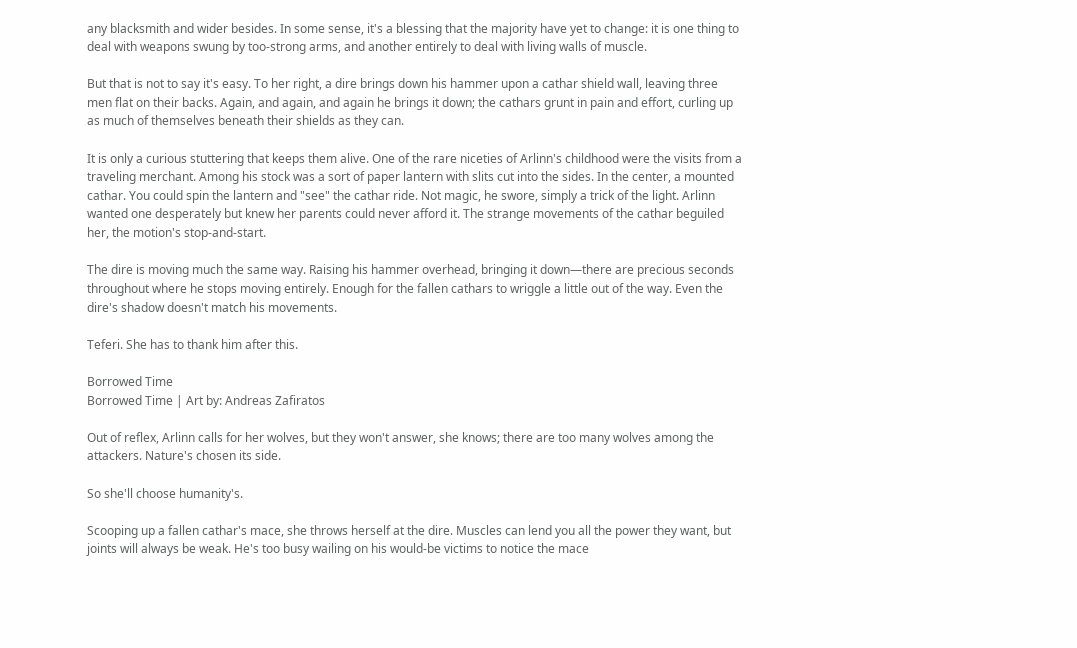any blacksmith and wider besides. In some sense, it's a blessing that the majority have yet to change: it is one thing to deal with weapons swung by too-strong arms, and another entirely to deal with living walls of muscle.

But that is not to say it's easy. To her right, a dire brings down his hammer upon a cathar shield wall, leaving three men flat on their backs. Again, and again, and again he brings it down; the cathars grunt in pain and effort, curling up as much of themselves beneath their shields as they can.

It is only a curious stuttering that keeps them alive. One of the rare niceties of Arlinn's childhood were the visits from a traveling merchant. Among his stock was a sort of paper lantern with slits cut into the sides. In the center, a mounted cathar. You could spin the lantern and "see" the cathar ride. Not magic, he swore, simply a trick of the light. Arlinn wanted one desperately but knew her parents could never afford it. The strange movements of the cathar beguiled her, the motion's stop-and-start.

The dire is moving much the same way. Raising his hammer overhead, bringing it down—there are precious seconds throughout where he stops moving entirely. Enough for the fallen cathars to wriggle a little out of the way. Even the dire's shadow doesn't match his movements.

Teferi. She has to thank him after this.

Borrowed Time
Borrowed Time | Art by: Andreas Zafiratos

Out of reflex, Arlinn calls for her wolves, but they won't answer, she knows; there are too many wolves among the attackers. Nature's chosen its side.

So she'll choose humanity's.

Scooping up a fallen cathar's mace, she throws herself at the dire. Muscles can lend you all the power they want, but joints will always be weak. He's too busy wailing on his would-be victims to notice the mace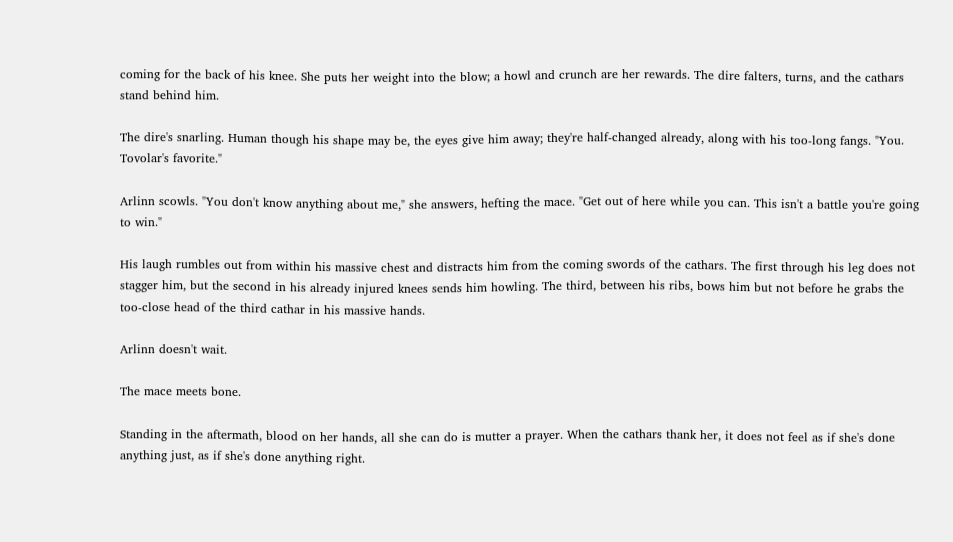coming for the back of his knee. She puts her weight into the blow; a howl and crunch are her rewards. The dire falters, turns, and the cathars stand behind him.

The dire's snarling. Human though his shape may be, the eyes give him away; they're half-changed already, along with his too-long fangs. "You. Tovolar's favorite."

Arlinn scowls. "You don't know anything about me," she answers, hefting the mace. "Get out of here while you can. This isn't a battle you're going to win."

His laugh rumbles out from within his massive chest and distracts him from the coming swords of the cathars. The first through his leg does not stagger him, but the second in his already injured knees sends him howling. The third, between his ribs, bows him but not before he grabs the too-close head of the third cathar in his massive hands.

Arlinn doesn't wait.

The mace meets bone.

Standing in the aftermath, blood on her hands, all she can do is mutter a prayer. When the cathars thank her, it does not feel as if she's done anything just, as if she's done anything right.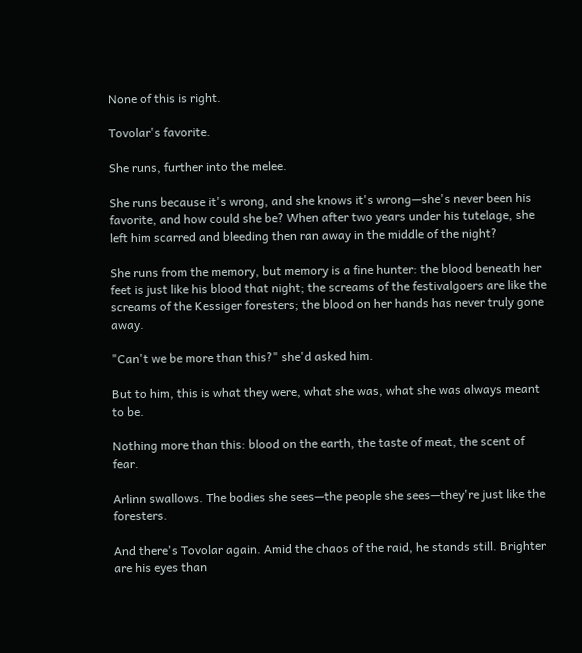None of this is right.

Tovolar's favorite.

She runs, further into the melee.

She runs because it's wrong, and she knows it's wrong—she's never been his favorite, and how could she be? When after two years under his tutelage, she left him scarred and bleeding then ran away in the middle of the night?

She runs from the memory, but memory is a fine hunter: the blood beneath her feet is just like his blood that night; the screams of the festivalgoers are like the screams of the Kessiger foresters; the blood on her hands has never truly gone away.

"Can't we be more than this?" she'd asked him.

But to him, this is what they were, what she was, what she was always meant to be.

Nothing more than this: blood on the earth, the taste of meat, the scent of fear.

Arlinn swallows. The bodies she sees—the people she sees—they're just like the foresters.

And there's Tovolar again. Amid the chaos of the raid, he stands still. Brighter are his eyes than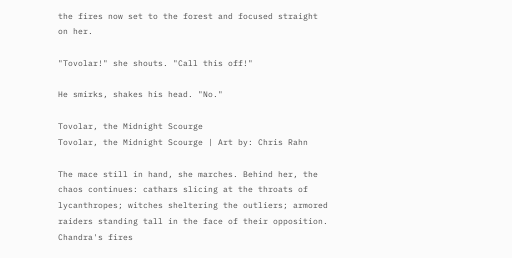the fires now set to the forest and focused straight on her.

"Tovolar!" she shouts. "Call this off!"

He smirks, shakes his head. "No."

Tovolar, the Midnight Scourge
Tovolar, the Midnight Scourge | Art by: Chris Rahn

The mace still in hand, she marches. Behind her, the chaos continues: cathars slicing at the throats of lycanthropes; witches sheltering the outliers; armored raiders standing tall in the face of their opposition. Chandra's fires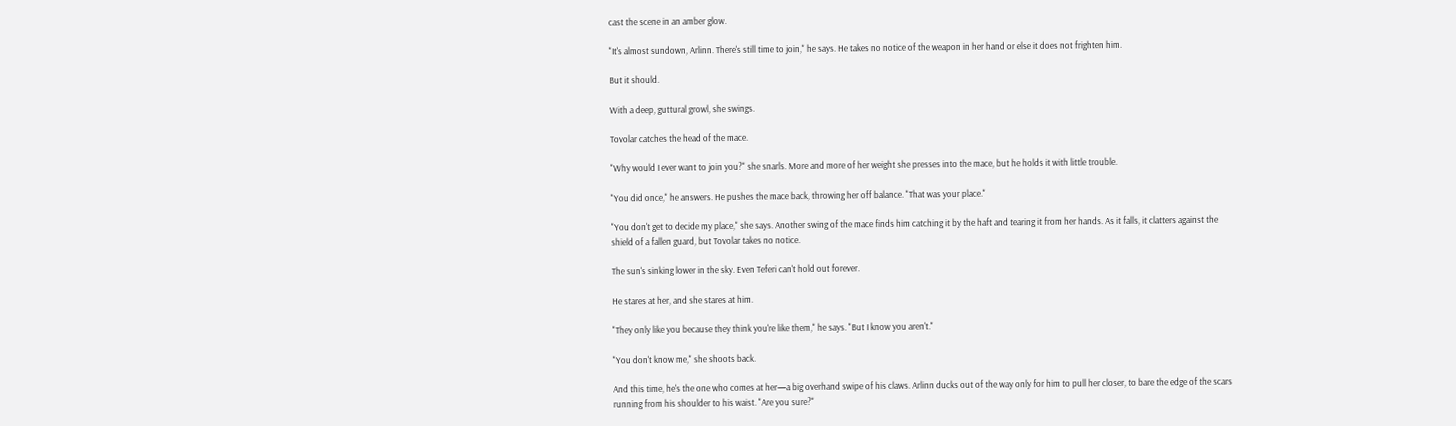cast the scene in an amber glow.

"It's almost sundown, Arlinn. There's still time to join," he says. He takes no notice of the weapon in her hand or else it does not frighten him.

But it should.

With a deep, guttural growl, she swings.

Tovolar catches the head of the mace.

"Why would I ever want to join you?" she snarls. More and more of her weight she presses into the mace, but he holds it with little trouble.

"You did once," he answers. He pushes the mace back, throwing her off balance. "That was your place."

"You don't get to decide my place," she says. Another swing of the mace finds him catching it by the haft and tearing it from her hands. As it falls, it clatters against the shield of a fallen guard, but Tovolar takes no notice.

The sun's sinking lower in the sky. Even Teferi can't hold out forever.

He stares at her, and she stares at him.

"They only like you because they think you're like them," he says. "But I know you aren't."

"You don't know me," she shoots back.

And this time, he's the one who comes at her—a big overhand swipe of his claws. Arlinn ducks out of the way only for him to pull her closer, to bare the edge of the scars running from his shoulder to his waist. "Are you sure?"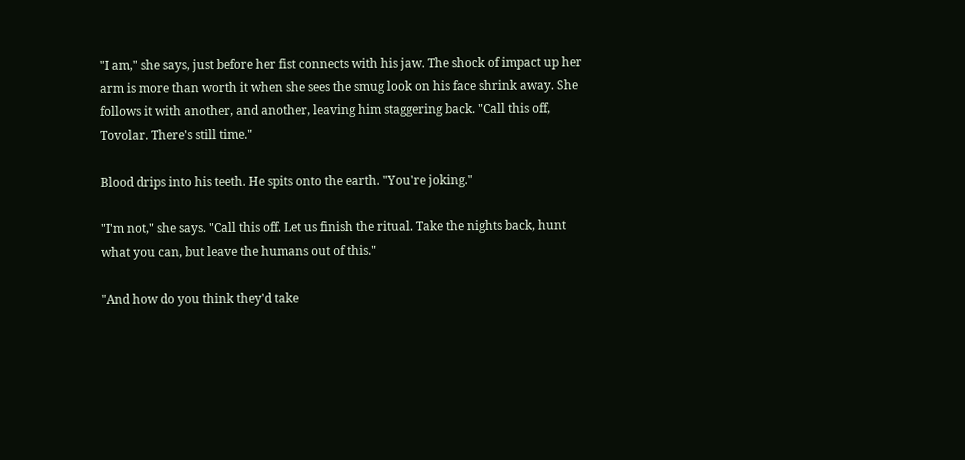"I am," she says, just before her fist connects with his jaw. The shock of impact up her arm is more than worth it when she sees the smug look on his face shrink away. She follows it with another, and another, leaving him staggering back. "Call this off, Tovolar. There's still time."

Blood drips into his teeth. He spits onto the earth. "You're joking."

"I'm not," she says. "Call this off. Let us finish the ritual. Take the nights back, hunt what you can, but leave the humans out of this."

"And how do you think they'd take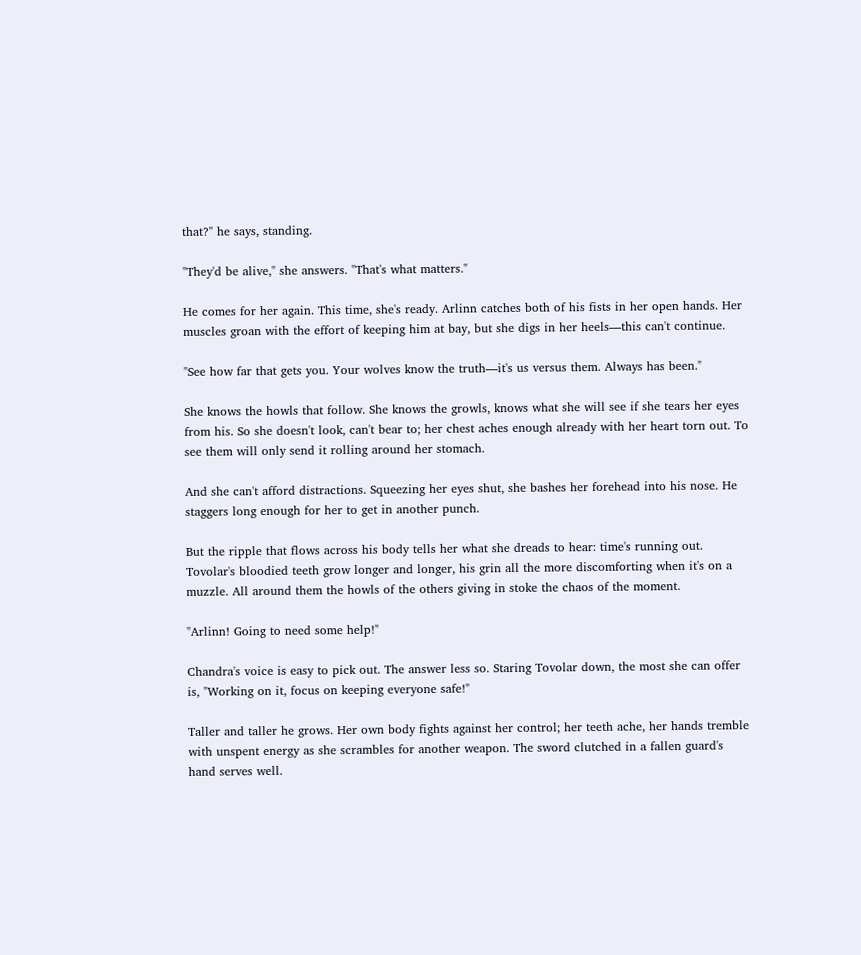that?" he says, standing.

"They'd be alive," she answers. "That's what matters."

He comes for her again. This time, she's ready. Arlinn catches both of his fists in her open hands. Her muscles groan with the effort of keeping him at bay, but she digs in her heels—this can't continue.

"See how far that gets you. Your wolves know the truth—it's us versus them. Always has been."

She knows the howls that follow. She knows the growls, knows what she will see if she tears her eyes from his. So she doesn't look, can't bear to; her chest aches enough already with her heart torn out. To see them will only send it rolling around her stomach.

And she can't afford distractions. Squeezing her eyes shut, she bashes her forehead into his nose. He staggers long enough for her to get in another punch.

But the ripple that flows across his body tells her what she dreads to hear: time's running out. Tovolar's bloodied teeth grow longer and longer, his grin all the more discomforting when it's on a muzzle. All around them the howls of the others giving in stoke the chaos of the moment.

"Arlinn! Going to need some help!"

Chandra's voice is easy to pick out. The answer less so. Staring Tovolar down, the most she can offer is, "Working on it, focus on keeping everyone safe!"

Taller and taller he grows. Her own body fights against her control; her teeth ache, her hands tremble with unspent energy as she scrambles for another weapon. The sword clutched in a fallen guard's hand serves well.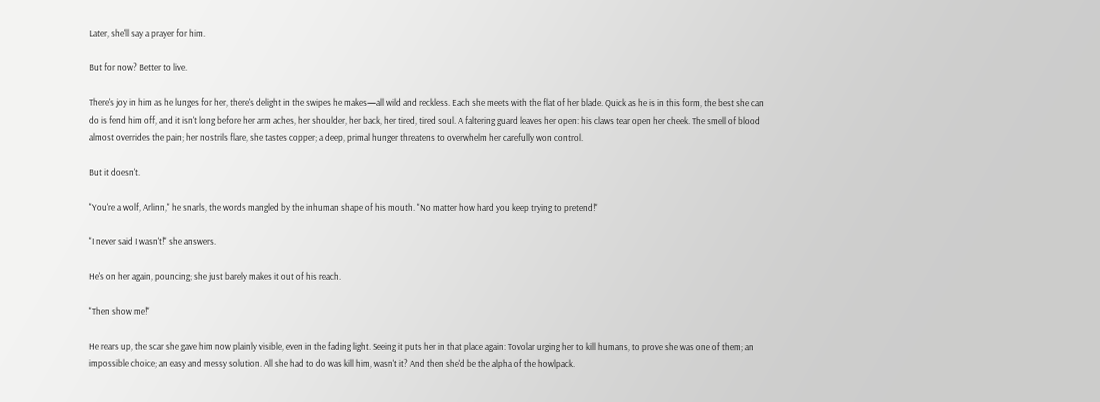Later, she'll say a prayer for him.

But for now? Better to live.

There's joy in him as he lunges for her, there's delight in the swipes he makes—all wild and reckless. Each she meets with the flat of her blade. Quick as he is in this form, the best she can do is fend him off, and it isn't long before her arm aches, her shoulder, her back, her tired, tired soul. A faltering guard leaves her open: his claws tear open her cheek. The smell of blood almost overrides the pain; her nostrils flare, she tastes copper; a deep, primal hunger threatens to overwhelm her carefully won control.

But it doesn't.

"You're a wolf, Arlinn," he snarls, the words mangled by the inhuman shape of his mouth. "No matter how hard you keep trying to pretend!"

"I never said I wasn't!" she answers.

He's on her again, pouncing; she just barely makes it out of his reach.

"Then show me!"

He rears up, the scar she gave him now plainly visible, even in the fading light. Seeing it puts her in that place again: Tovolar urging her to kill humans, to prove she was one of them; an impossible choice; an easy and messy solution. All she had to do was kill him, wasn't it? And then she'd be the alpha of the howlpack.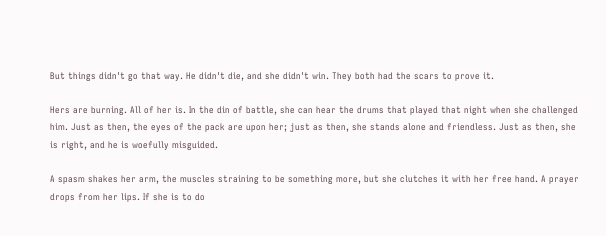But things didn't go that way. He didn't die, and she didn't win. They both had the scars to prove it.

Hers are burning. All of her is. In the din of battle, she can hear the drums that played that night when she challenged him. Just as then, the eyes of the pack are upon her; just as then, she stands alone and friendless. Just as then, she is right, and he is woefully misguided.

A spasm shakes her arm, the muscles straining to be something more, but she clutches it with her free hand. A prayer drops from her lips. If she is to do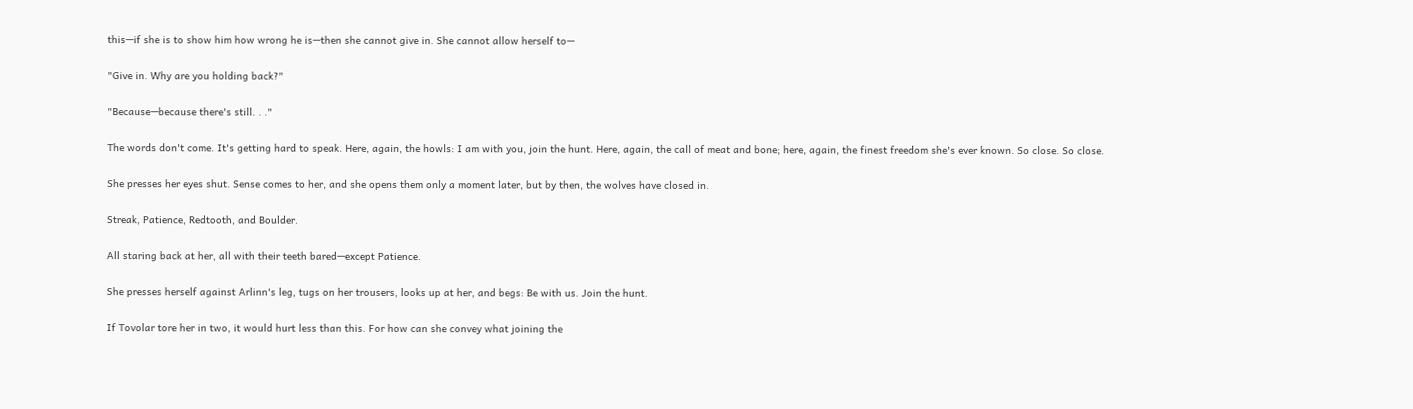this—if she is to show him how wrong he is—then she cannot give in. She cannot allow herself to—

"Give in. Why are you holding back?"

"Because—because there's still. . ."

The words don't come. It's getting hard to speak. Here, again, the howls: I am with you, join the hunt. Here, again, the call of meat and bone; here, again, the finest freedom she's ever known. So close. So close.

She presses her eyes shut. Sense comes to her, and she opens them only a moment later, but by then, the wolves have closed in.

Streak, Patience, Redtooth, and Boulder.

All staring back at her, all with their teeth bared—except Patience.

She presses herself against Arlinn's leg, tugs on her trousers, looks up at her, and begs: Be with us. Join the hunt.

If Tovolar tore her in two, it would hurt less than this. For how can she convey what joining the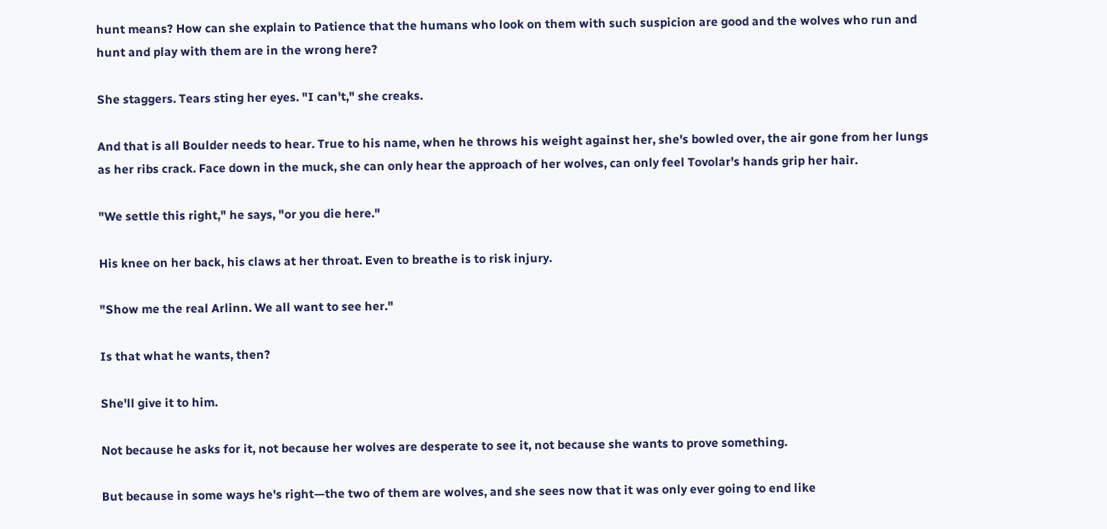hunt means? How can she explain to Patience that the humans who look on them with such suspicion are good and the wolves who run and hunt and play with them are in the wrong here?

She staggers. Tears sting her eyes. "I can't," she creaks.

And that is all Boulder needs to hear. True to his name, when he throws his weight against her, she's bowled over, the air gone from her lungs as her ribs crack. Face down in the muck, she can only hear the approach of her wolves, can only feel Tovolar's hands grip her hair.

"We settle this right," he says, "or you die here."

His knee on her back, his claws at her throat. Even to breathe is to risk injury.

"Show me the real Arlinn. We all want to see her."

Is that what he wants, then?

She'll give it to him.

Not because he asks for it, not because her wolves are desperate to see it, not because she wants to prove something.

But because in some ways he's right—the two of them are wolves, and she sees now that it was only ever going to end like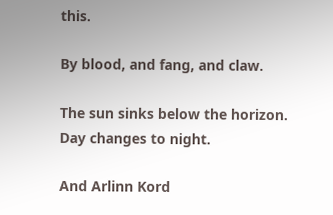this.

By blood, and fang, and claw.

The sun sinks below the horizon. Day changes to night.

And Arlinn Kord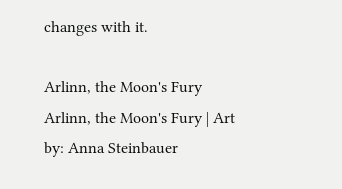changes with it.

Arlinn, the Moon's Fury
Arlinn, the Moon's Fury | Art by: Anna Steinbauer